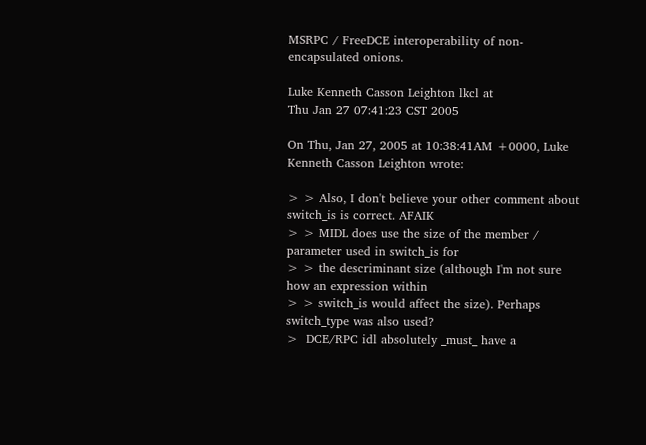MSRPC / FreeDCE interoperability of non-encapsulated onions.

Luke Kenneth Casson Leighton lkcl at
Thu Jan 27 07:41:23 CST 2005

On Thu, Jan 27, 2005 at 10:38:41AM +0000, Luke Kenneth Casson Leighton wrote:

> > Also, I don't believe your other comment about switch_is is correct. AFAIK
> > MIDL does use the size of the member / parameter used in switch_is for
> > the descriminant size (although I'm not sure how an expression within
> > switch_is would affect the size). Perhaps switch_type was also used?
>  DCE/RPC idl absolutely _must_ have a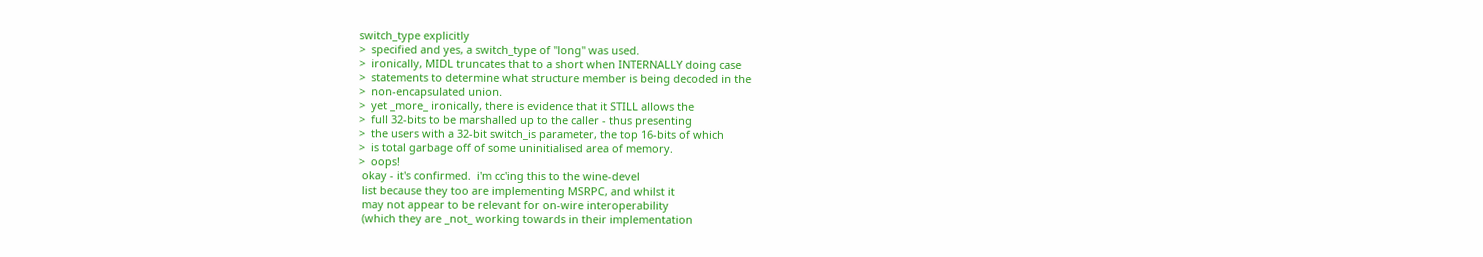switch_type explicitly
>  specified and yes, a switch_type of "long" was used.
>  ironically, MIDL truncates that to a short when INTERNALLY doing case
>  statements to determine what structure member is being decoded in the
>  non-encapsulated union.
>  yet _more_ ironically, there is evidence that it STILL allows the
>  full 32-bits to be marshalled up to the caller - thus presenting
>  the users with a 32-bit switch_is parameter, the top 16-bits of which
>  is total garbage off of some uninitialised area of memory.
>  oops!
 okay - it's confirmed.  i'm cc'ing this to the wine-devel
 list because they too are implementing MSRPC, and whilst it
 may not appear to be relevant for on-wire interoperability
 (which they are _not_ working towards in their implementation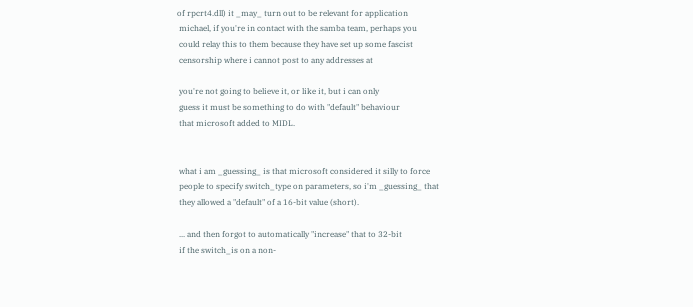of rpcrt4.dll) it _may_ turn out to be relevant for application
 michael, if you're in contact with the samba team, perhaps you
 could relay this to them because they have set up some fascist
 censorship where i cannot post to any addresses at

 you're not going to believe it, or like it, but i can only
 guess it must be something to do with "default" behaviour
 that microsoft added to MIDL.


 what i am _guessing_ is that microsoft considered it silly to force
 people to specify switch_type on parameters, so i'm _guessing_ that
 they allowed a "default" of a 16-bit value (short).

 ... and then forgot to automatically "increase" that to 32-bit
 if the switch_is on a non-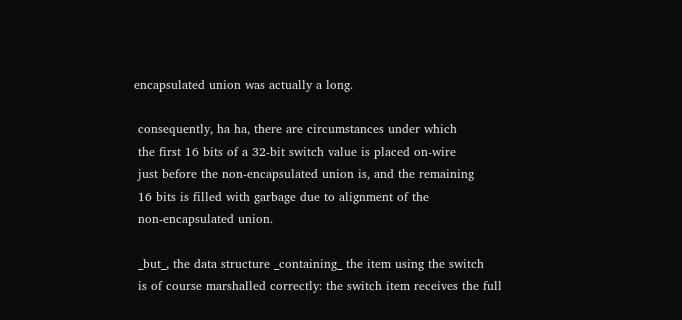encapsulated union was actually a long.

 consequently, ha ha, there are circumstances under which
 the first 16 bits of a 32-bit switch value is placed on-wire
 just before the non-encapsulated union is, and the remaining
 16 bits is filled with garbage due to alignment of the
 non-encapsulated union.

 _but_, the data structure _containing_ the item using the switch
 is of course marshalled correctly: the switch item receives the full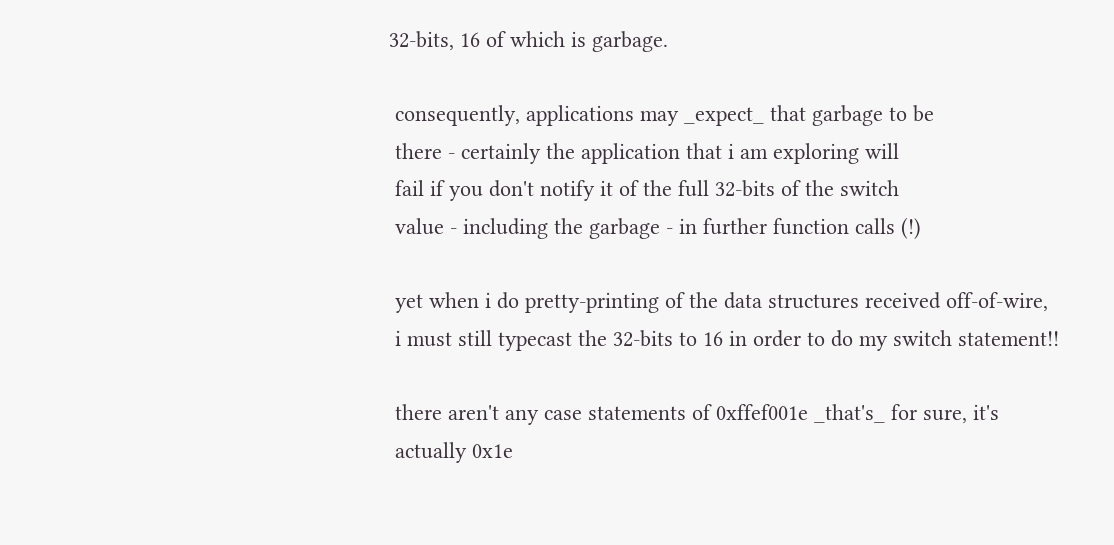32-bits, 16 of which is garbage.

 consequently, applications may _expect_ that garbage to be
 there - certainly the application that i am exploring will
 fail if you don't notify it of the full 32-bits of the switch
 value - including the garbage - in further function calls (!)

 yet when i do pretty-printing of the data structures received off-of-wire,
 i must still typecast the 32-bits to 16 in order to do my switch statement!!

 there aren't any case statements of 0xffef001e _that's_ for sure, it's
 actually 0x1e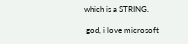which is a STRING.

 god, i love microsoft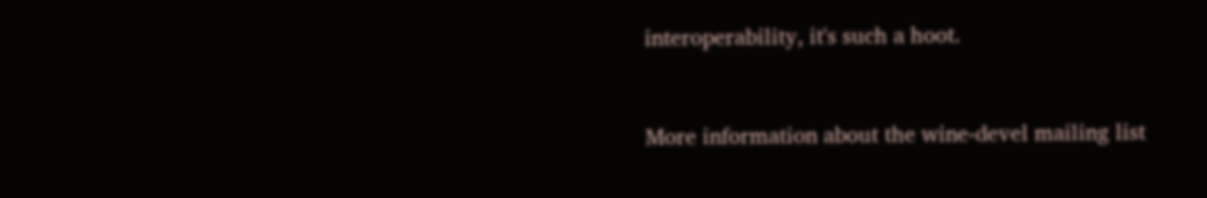interoperability, it's such a hoot.


More information about the wine-devel mailing list